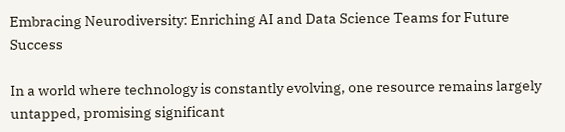Embracing Neurodiversity: Enriching AI and Data Science Teams for Future Success

In a world where technology is constantly evolving, one resource remains largely untapped, promising significant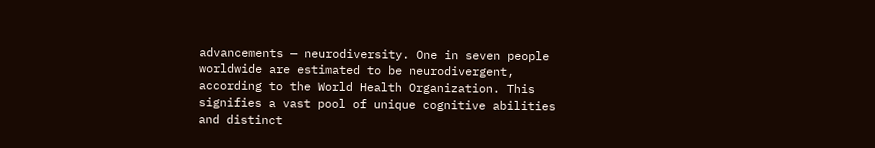advancements — neurodiversity. One in seven people worldwide are estimated to be neurodivergent, according to the World Health Organization. This signifies a vast pool of unique cognitive abilities and distinct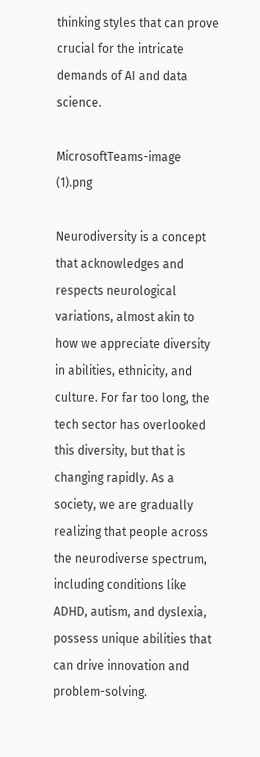thinking styles that can prove crucial for the intricate demands of AI and data science.

MicrosoftTeams-image (1).png

Neurodiversity is a concept that acknowledges and respects neurological variations, almost akin to how we appreciate diversity in abilities, ethnicity, and culture. For far too long, the tech sector has overlooked this diversity, but that is changing rapidly. As a society, we are gradually realizing that people across the neurodiverse spectrum, including conditions like ADHD, autism, and dyslexia, possess unique abilities that can drive innovation and problem-solving.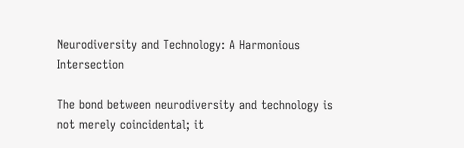Neurodiversity and Technology: A Harmonious Intersection

The bond between neurodiversity and technology is not merely coincidental; it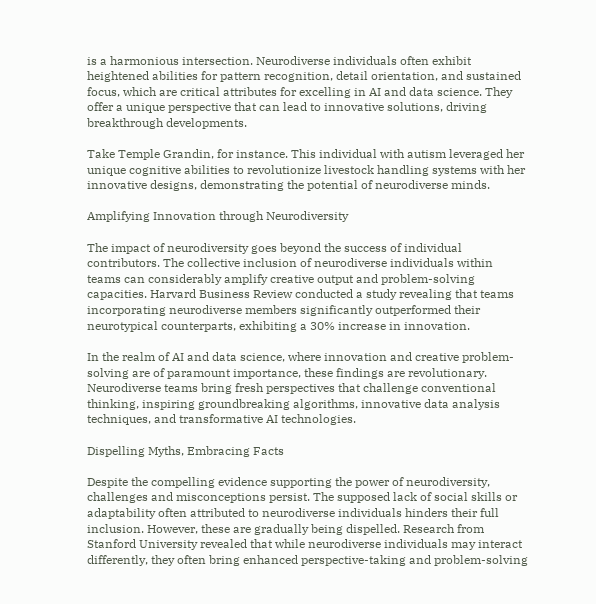is a harmonious intersection. Neurodiverse individuals often exhibit heightened abilities for pattern recognition, detail orientation, and sustained focus, which are critical attributes for excelling in AI and data science. They offer a unique perspective that can lead to innovative solutions, driving breakthrough developments.

Take Temple Grandin, for instance. This individual with autism leveraged her unique cognitive abilities to revolutionize livestock handling systems with her innovative designs, demonstrating the potential of neurodiverse minds.

Amplifying Innovation through Neurodiversity

The impact of neurodiversity goes beyond the success of individual contributors. The collective inclusion of neurodiverse individuals within teams can considerably amplify creative output and problem-solving capacities. Harvard Business Review conducted a study revealing that teams incorporating neurodiverse members significantly outperformed their neurotypical counterparts, exhibiting a 30% increase in innovation.

In the realm of AI and data science, where innovation and creative problem-solving are of paramount importance, these findings are revolutionary. Neurodiverse teams bring fresh perspectives that challenge conventional thinking, inspiring groundbreaking algorithms, innovative data analysis techniques, and transformative AI technologies.

Dispelling Myths, Embracing Facts

Despite the compelling evidence supporting the power of neurodiversity, challenges and misconceptions persist. The supposed lack of social skills or adaptability often attributed to neurodiverse individuals hinders their full inclusion. However, these are gradually being dispelled. Research from Stanford University revealed that while neurodiverse individuals may interact differently, they often bring enhanced perspective-taking and problem-solving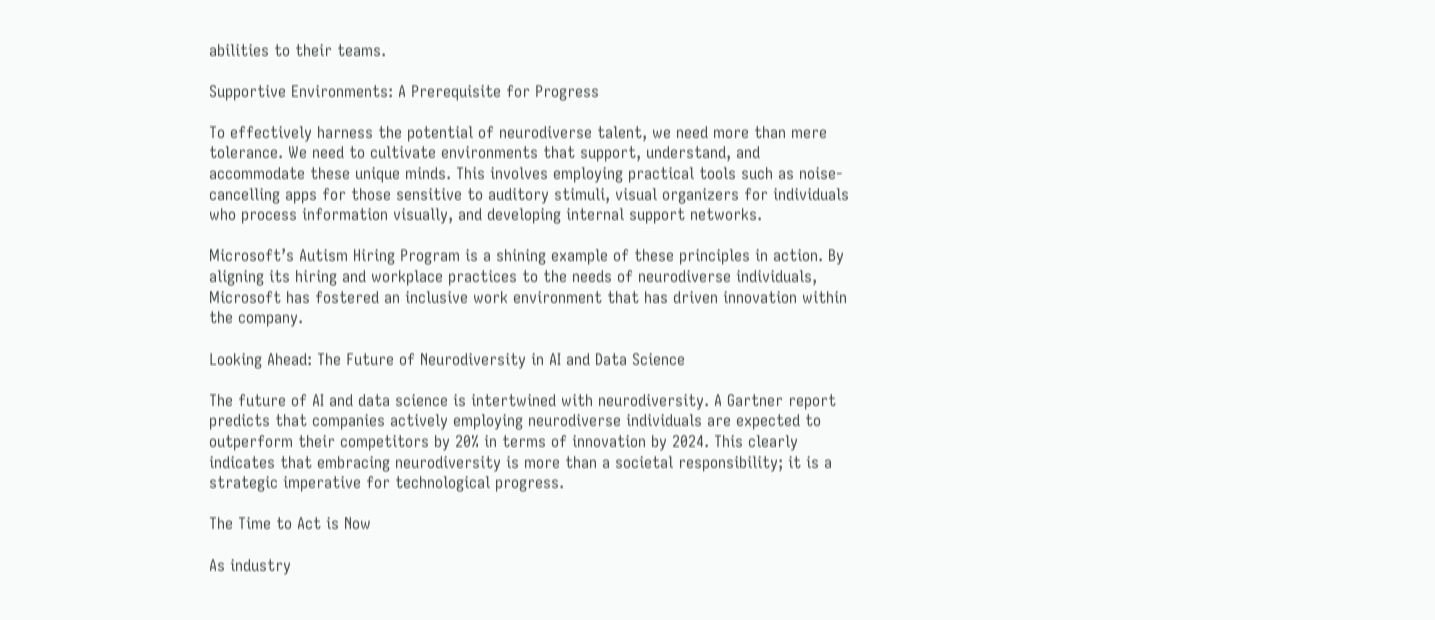abilities to their teams.

Supportive Environments: A Prerequisite for Progress

To effectively harness the potential of neurodiverse talent, we need more than mere tolerance. We need to cultivate environments that support, understand, and accommodate these unique minds. This involves employing practical tools such as noise-cancelling apps for those sensitive to auditory stimuli, visual organizers for individuals who process information visually, and developing internal support networks.

Microsoft’s Autism Hiring Program is a shining example of these principles in action. By aligning its hiring and workplace practices to the needs of neurodiverse individuals, Microsoft has fostered an inclusive work environment that has driven innovation within the company.

Looking Ahead: The Future of Neurodiversity in AI and Data Science

The future of AI and data science is intertwined with neurodiversity. A Gartner report predicts that companies actively employing neurodiverse individuals are expected to outperform their competitors by 20% in terms of innovation by 2024. This clearly indicates that embracing neurodiversity is more than a societal responsibility; it is a strategic imperative for technological progress.

The Time to Act is Now

As industry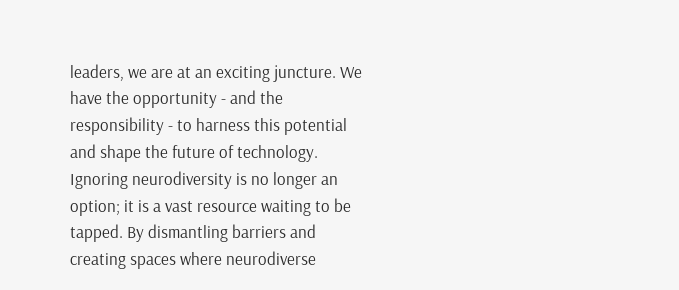leaders, we are at an exciting juncture. We have the opportunity - and the responsibility - to harness this potential and shape the future of technology. Ignoring neurodiversity is no longer an option; it is a vast resource waiting to be tapped. By dismantling barriers and creating spaces where neurodiverse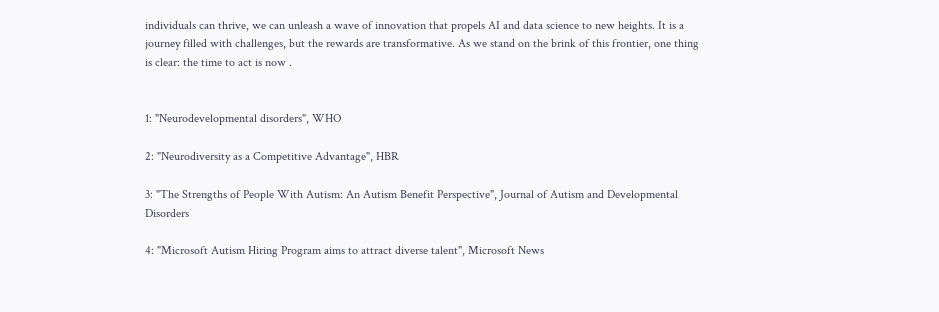individuals can thrive, we can unleash a wave of innovation that propels AI and data science to new heights. It is a journey filled with challenges, but the rewards are transformative. As we stand on the brink of this frontier, one thing is clear: the time to act is now .


1: "Neurodevelopmental disorders", WHO

2: "Neurodiversity as a Competitive Advantage", HBR

3: "The Strengths of People With Autism: An Autism Benefit Perspective", Journal of Autism and Developmental Disorders

4: "Microsoft Autism Hiring Program aims to attract diverse talent", Microsoft News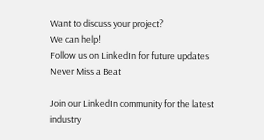Want to discuss your project?
We can help!
Follow us on LinkedIn for future updates
Never Miss a Beat

Join our LinkedIn community for the latest industry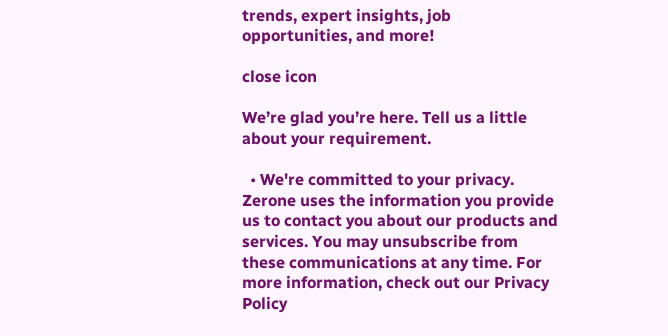trends, expert insights, job opportunities, and more!

close icon

We’re glad you’re here. Tell us a little about your requirement.

  • We're committed to your privacy. Zerone uses the information you provide us to contact you about our products and services. You may unsubscribe from these communications at any time. For more information, check out our Privacy Policy